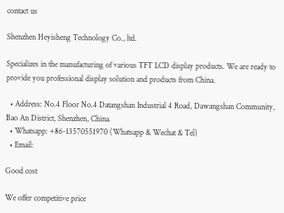contact us

Shenzhen Heyisheng Technology Co., ltd.

Specializes in the manufacturing of various TFT LCD display products. We are ready to provide you professional display solution and products from China.

  • Address: No.4 Floor No.4 Datangshan Industrial 4 Road, Dawangshan Community, Bao An District, Shenzhen, China.
  • Whatsapp: +86-13570551970 (Whatsapp & Wechat & Tel)
  • Email:

Good cost

We offer competitive price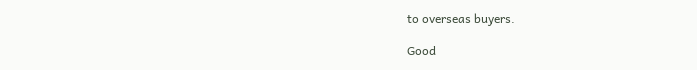to overseas buyers.

Good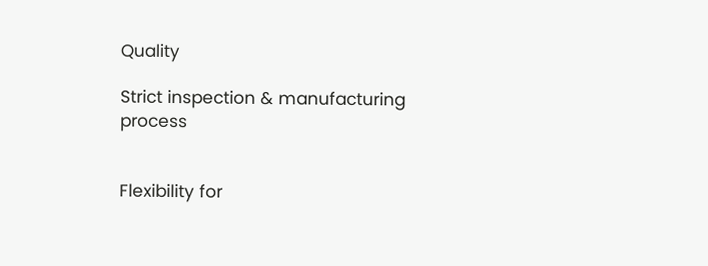Quality

Strict inspection & manufacturing process


Flexibility for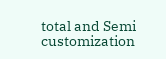total and Semi customization